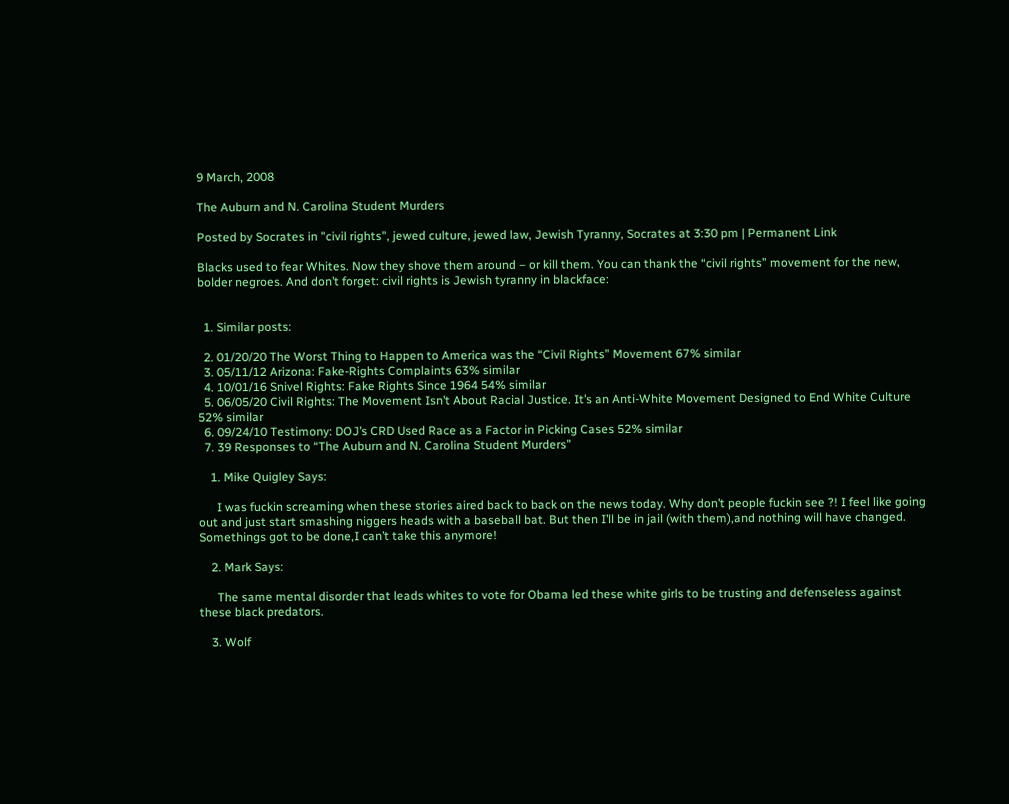9 March, 2008

The Auburn and N. Carolina Student Murders

Posted by Socrates in "civil rights", jewed culture, jewed law, Jewish Tyranny, Socrates at 3:30 pm | Permanent Link

Blacks used to fear Whites. Now they shove them around – or kill them. You can thank the “civil rights” movement for the new, bolder negroes. And don’t forget: civil rights is Jewish tyranny in blackface:


  1. Similar posts:

  2. 01/20/20 The Worst Thing to Happen to America was the “Civil Rights” Movement 67% similar
  3. 05/11/12 Arizona: Fake-Rights Complaints 63% similar
  4. 10/01/16 Snivel Rights: Fake Rights Since 1964 54% similar
  5. 06/05/20 Civil Rights: The Movement Isn’t About Racial Justice. It’s an Anti-White Movement Designed to End White Culture 52% similar
  6. 09/24/10 Testimony: DOJ’s CRD Used Race as a Factor in Picking Cases 52% similar
  7. 39 Responses to “The Auburn and N. Carolina Student Murders”

    1. Mike Quigley Says:

      I was fuckin screaming when these stories aired back to back on the news today. Why don’t people fuckin see ?! I feel like going out and just start smashing niggers heads with a baseball bat. But then I’ll be in jail (with them),and nothing will have changed. Somethings got to be done,I can’t take this anymore!

    2. Mark Says:

      The same mental disorder that leads whites to vote for Obama led these white girls to be trusting and defenseless against these black predators.

    3. Wolf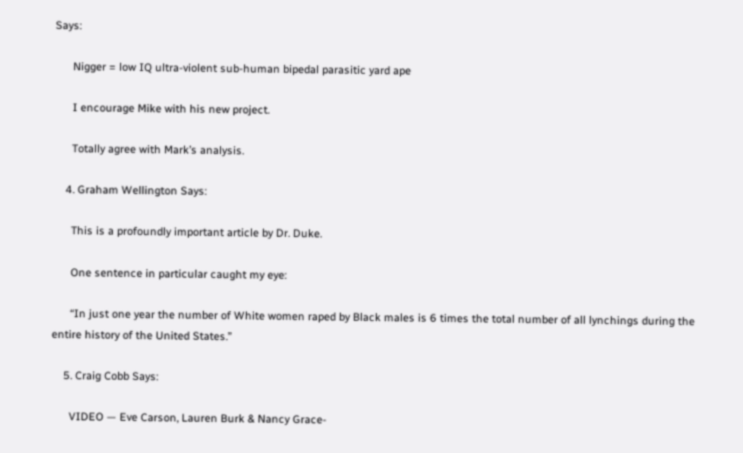Says:

      Nigger = low IQ ultra-violent sub-human bipedal parasitic yard ape

      I encourage Mike with his new project.

      Totally agree with Mark’s analysis.

    4. Graham Wellington Says:

      This is a profoundly important article by Dr. Duke.

      One sentence in particular caught my eye:

      “In just one year the number of White women raped by Black males is 6 times the total number of all lynchings during the entire history of the United States.”

    5. Craig Cobb Says:

      VIDEO — Eve Carson, Lauren Burk & Nancy Grace-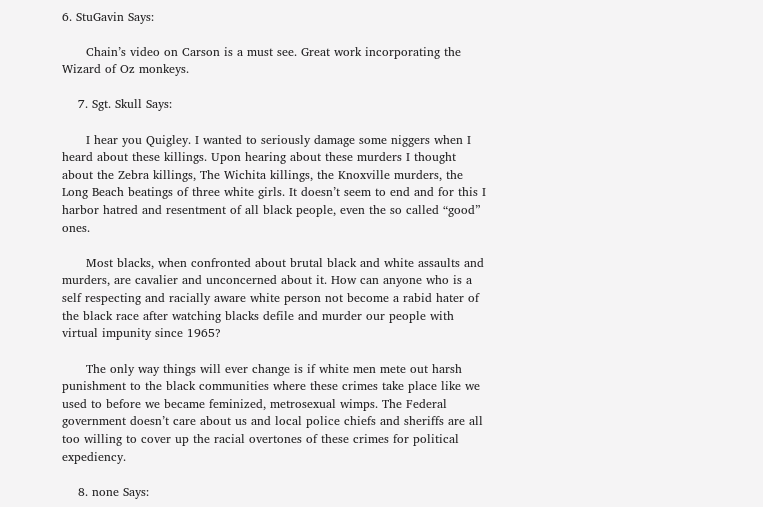6. StuGavin Says:

      Chain’s video on Carson is a must see. Great work incorporating the Wizard of Oz monkeys.

    7. Sgt. Skull Says:

      I hear you Quigley. I wanted to seriously damage some niggers when I heard about these killings. Upon hearing about these murders I thought about the Zebra killings, The Wichita killings, the Knoxville murders, the Long Beach beatings of three white girls. It doesn’t seem to end and for this I harbor hatred and resentment of all black people, even the so called “good” ones.

      Most blacks, when confronted about brutal black and white assaults and murders, are cavalier and unconcerned about it. How can anyone who is a self respecting and racially aware white person not become a rabid hater of the black race after watching blacks defile and murder our people with virtual impunity since 1965?

      The only way things will ever change is if white men mete out harsh punishment to the black communities where these crimes take place like we used to before we became feminized, metrosexual wimps. The Federal government doesn’t care about us and local police chiefs and sheriffs are all too willing to cover up the racial overtones of these crimes for political expediency.

    8. none Says: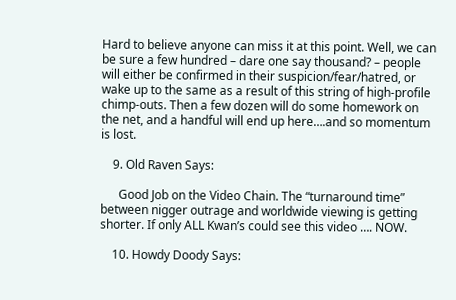Hard to believe anyone can miss it at this point. Well, we can be sure a few hundred – dare one say thousand? – people will either be confirmed in their suspicion/fear/hatred, or wake up to the same as a result of this string of high-profile chimp-outs. Then a few dozen will do some homework on the net, and a handful will end up here….and so momentum is lost.

    9. Old Raven Says:

      Good Job on the Video Chain. The “turnaround time” between nigger outrage and worldwide viewing is getting shorter. If only ALL Kwan’s could see this video …. NOW.

    10. Howdy Doody Says: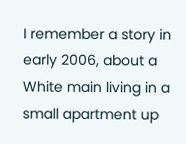I remember a story in early 2006, about a White main living in a small apartment up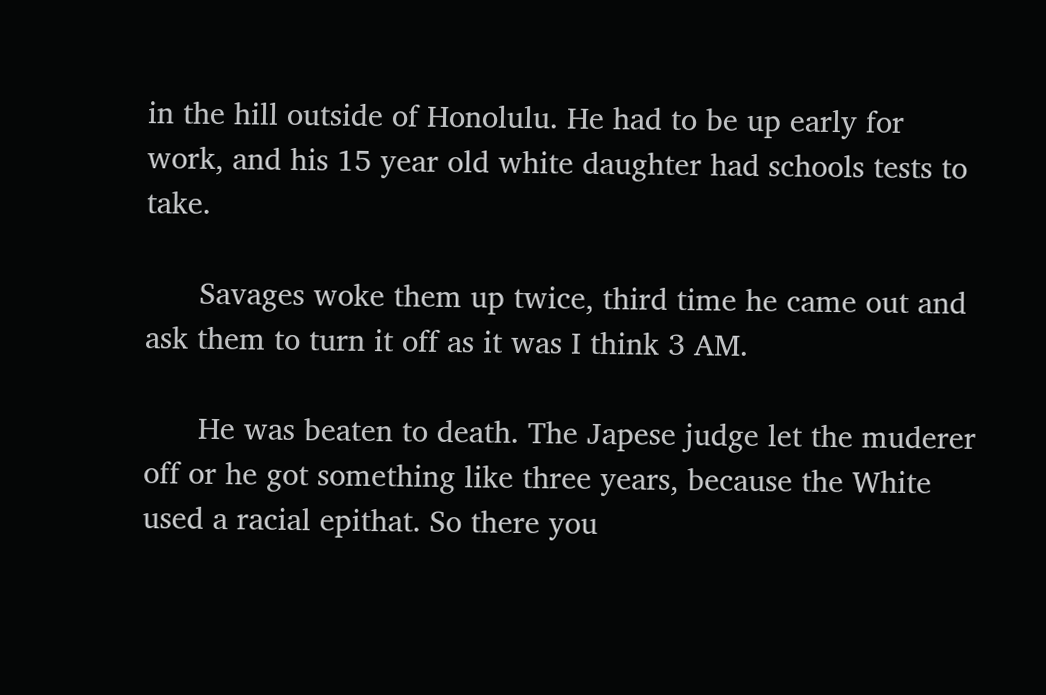in the hill outside of Honolulu. He had to be up early for work, and his 15 year old white daughter had schools tests to take.

      Savages woke them up twice, third time he came out and ask them to turn it off as it was I think 3 AM.

      He was beaten to death. The Japese judge let the muderer off or he got something like three years, because the White used a racial epithat. So there you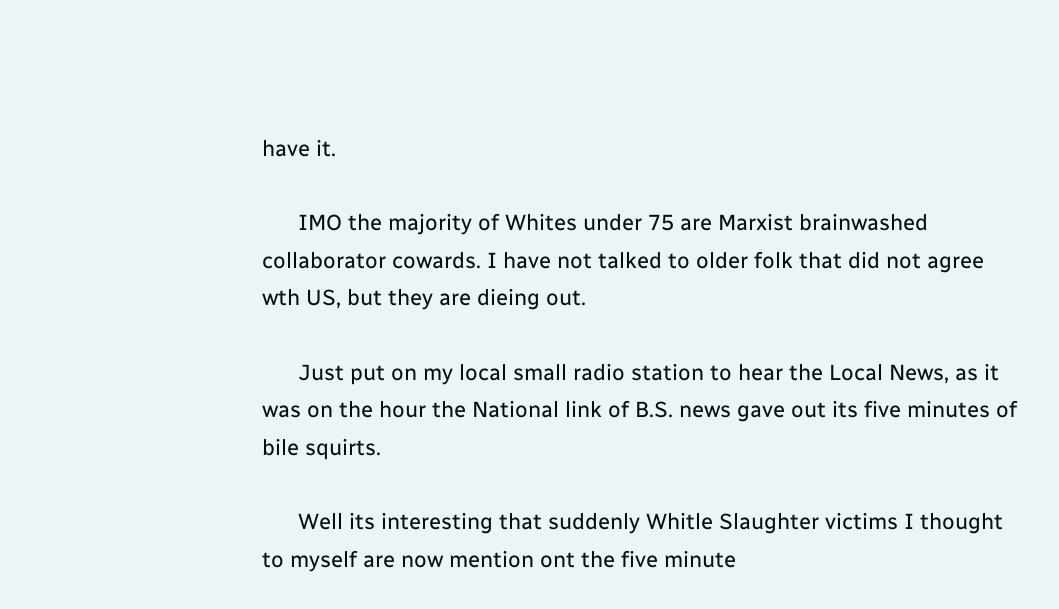have it.

      IMO the majority of Whites under 75 are Marxist brainwashed collaborator cowards. I have not talked to older folk that did not agree wth US, but they are dieing out.

      Just put on my local small radio station to hear the Local News, as it was on the hour the National link of B.S. news gave out its five minutes of bile squirts.

      Well its interesting that suddenly Whitle Slaughter victims I thought to myself are now mention ont the five minute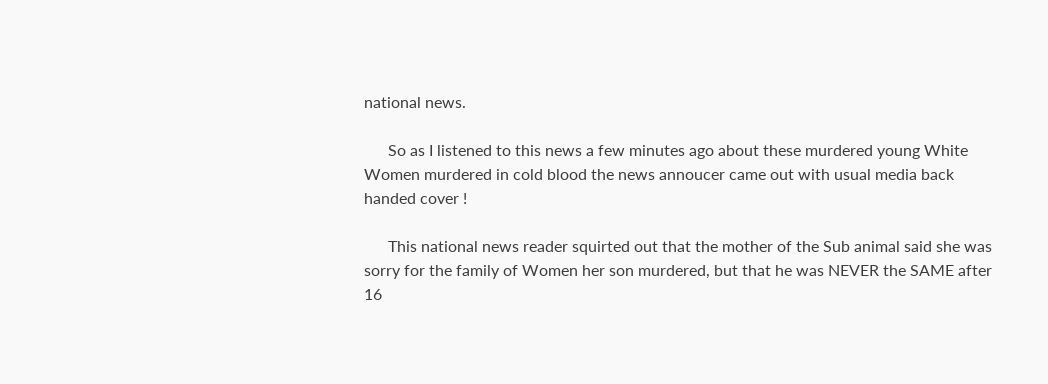national news.

      So as I listened to this news a few minutes ago about these murdered young White Women murdered in cold blood the news annoucer came out with usual media back handed cover !

      This national news reader squirted out that the mother of the Sub animal said she was sorry for the family of Women her son murdered, but that he was NEVER the SAME after 16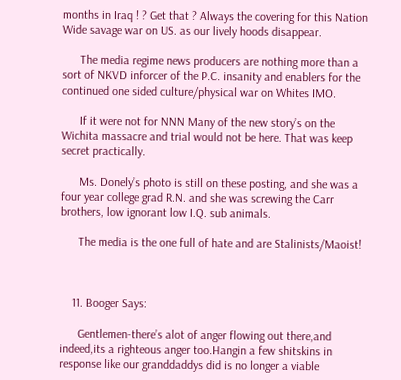months in Iraq ! ? Get that ? Always the covering for this Nation Wide savage war on US. as our lively hoods disappear.

      The media regime news producers are nothing more than a sort of NKVD inforcer of the P.C. insanity and enablers for the continued one sided culture/physical war on Whites IMO.

      If it were not for NNN Many of the new story’s on the Wichita massacre and trial would not be here. That was keep secret practically.

      Ms. Donely’s photo is still on these posting, and she was a four year college grad R.N. and she was screwing the Carr brothers, low ignorant low I.Q. sub animals.

      The media is the one full of hate and are Stalinists/Maoist!



    11. Booger Says:

      Gentlemen-there’s alot of anger flowing out there,and indeed,its a righteous anger too.Hangin a few shitskins in response like our granddaddys did is no longer a viable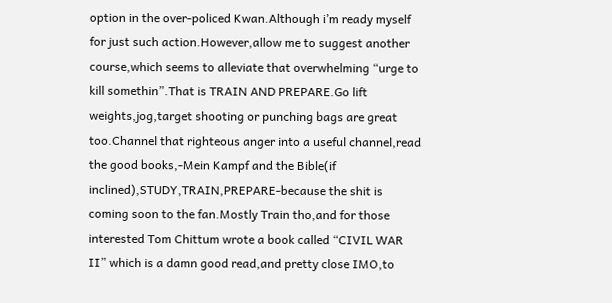option in the over-policed Kwan.Although i’m ready myself for just such action.However,allow me to suggest another course,which seems to alleviate that overwhelming “urge to kill somethin”.That is TRAIN AND PREPARE.Go lift weights,jog,target shooting or punching bags are great too.Channel that righteous anger into a useful channel,read the good books,-Mein Kampf and the Bible(if inclined),STUDY,TRAIN,PREPARE-because the shit is coming soon to the fan.Mostly Train tho,and for those interested Tom Chittum wrote a book called “CIVIL WAR II” which is a damn good read,and pretty close IMO,to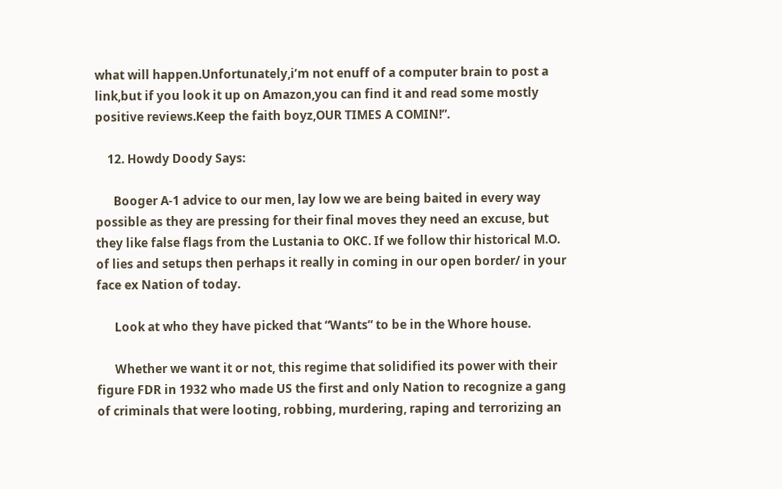what will happen.Unfortunately,i’m not enuff of a computer brain to post a link,but if you look it up on Amazon,you can find it and read some mostly positive reviews.Keep the faith boyz,OUR TIMES A COMIN!”.

    12. Howdy Doody Says:

      Booger A-1 advice to our men, lay low we are being baited in every way possible as they are pressing for their final moves they need an excuse, but they like false flags from the Lustania to OKC. If we follow thir historical M.O. of lies and setups then perhaps it really in coming in our open border/ in your face ex Nation of today.

      Look at who they have picked that “Wants” to be in the Whore house.

      Whether we want it or not, this regime that solidified its power with their figure FDR in 1932 who made US the first and only Nation to recognize a gang of criminals that were looting, robbing, murdering, raping and terrorizing an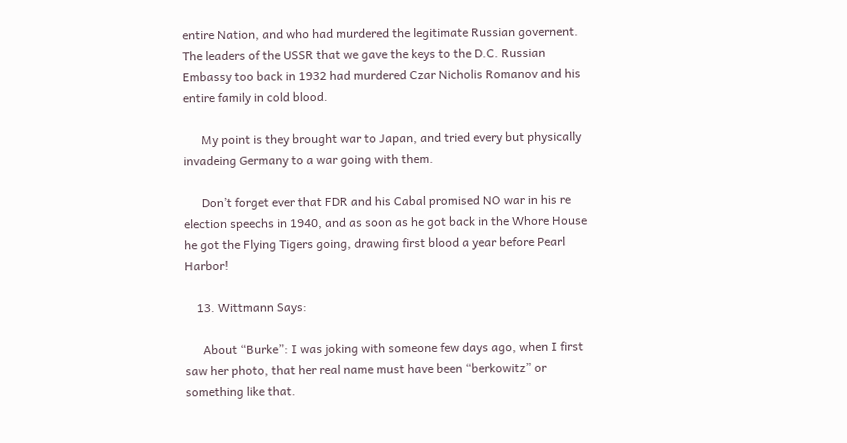entire Nation, and who had murdered the legitimate Russian governent. The leaders of the USSR that we gave the keys to the D.C. Russian Embassy too back in 1932 had murdered Czar Nicholis Romanov and his entire family in cold blood.

      My point is they brought war to Japan, and tried every but physically invadeing Germany to a war going with them.

      Don’t forget ever that FDR and his Cabal promised NO war in his re election speechs in 1940, and as soon as he got back in the Whore House he got the Flying Tigers going, drawing first blood a year before Pearl Harbor!

    13. Wittmann Says:

      About “Burke”: I was joking with someone few days ago, when I first saw her photo, that her real name must have been “berkowitz” or something like that.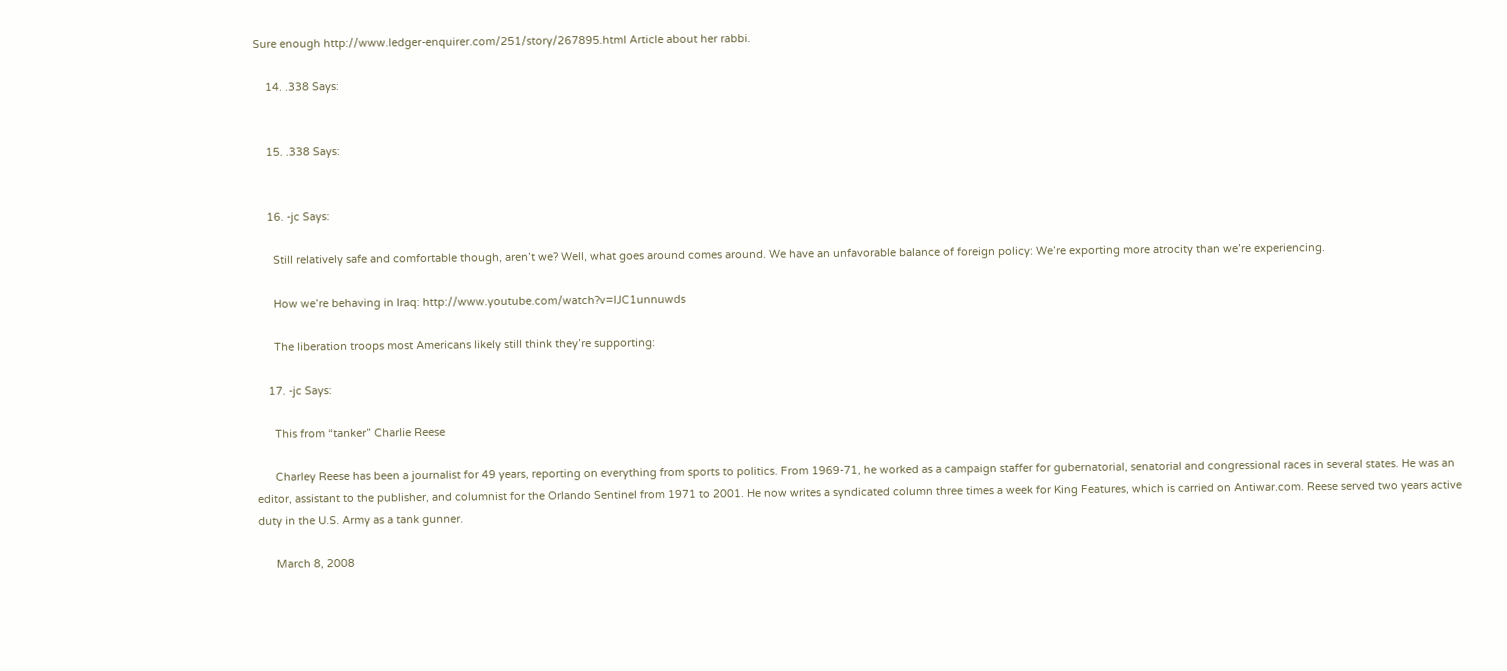Sure enough http://www.ledger-enquirer.com/251/story/267895.html Article about her rabbi.

    14. .338 Says:


    15. .338 Says:


    16. -jc Says:

      Still relatively safe and comfortable though, aren’t we? Well, what goes around comes around. We have an unfavorable balance of foreign policy: We’re exporting more atrocity than we’re experiencing.

      How we’re behaving in Iraq: http://www.youtube.com/watch?v=lJC1unnuwds

      The liberation troops most Americans likely still think they’re supporting:

    17. -jc Says:

      This from “tanker” Charlie Reese

      Charley Reese has been a journalist for 49 years, reporting on everything from sports to politics. From 1969-71, he worked as a campaign staffer for gubernatorial, senatorial and congressional races in several states. He was an editor, assistant to the publisher, and columnist for the Orlando Sentinel from 1971 to 2001. He now writes a syndicated column three times a week for King Features, which is carried on Antiwar.com. Reese served two years active duty in the U.S. Army as a tank gunner.

      March 8, 2008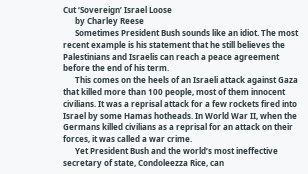Cut ‘Sovereign’ Israel Loose
      by Charley Reese
      Sometimes President Bush sounds like an idiot. The most recent example is his statement that he still believes the Palestinians and Israelis can reach a peace agreement before the end of his term.
      This comes on the heels of an Israeli attack against Gaza that killed more than 100 people, most of them innocent civilians. It was a reprisal attack for a few rockets fired into Israel by some Hamas hotheads. In World War II, when the Germans killed civilians as a reprisal for an attack on their forces, it was called a war crime.
      Yet President Bush and the world’s most ineffective secretary of state, Condoleezza Rice, can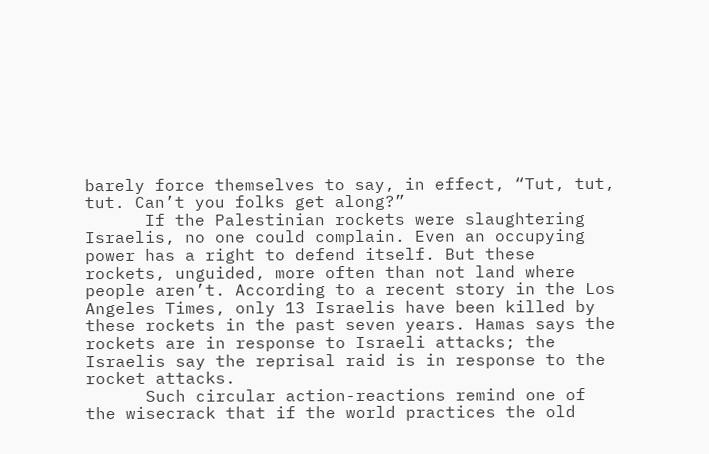barely force themselves to say, in effect, “Tut, tut, tut. Can’t you folks get along?”
      If the Palestinian rockets were slaughtering Israelis, no one could complain. Even an occupying power has a right to defend itself. But these rockets, unguided, more often than not land where people aren’t. According to a recent story in the Los Angeles Times, only 13 Israelis have been killed by these rockets in the past seven years. Hamas says the rockets are in response to Israeli attacks; the Israelis say the reprisal raid is in response to the rocket attacks.
      Such circular action-reactions remind one of the wisecrack that if the world practices the old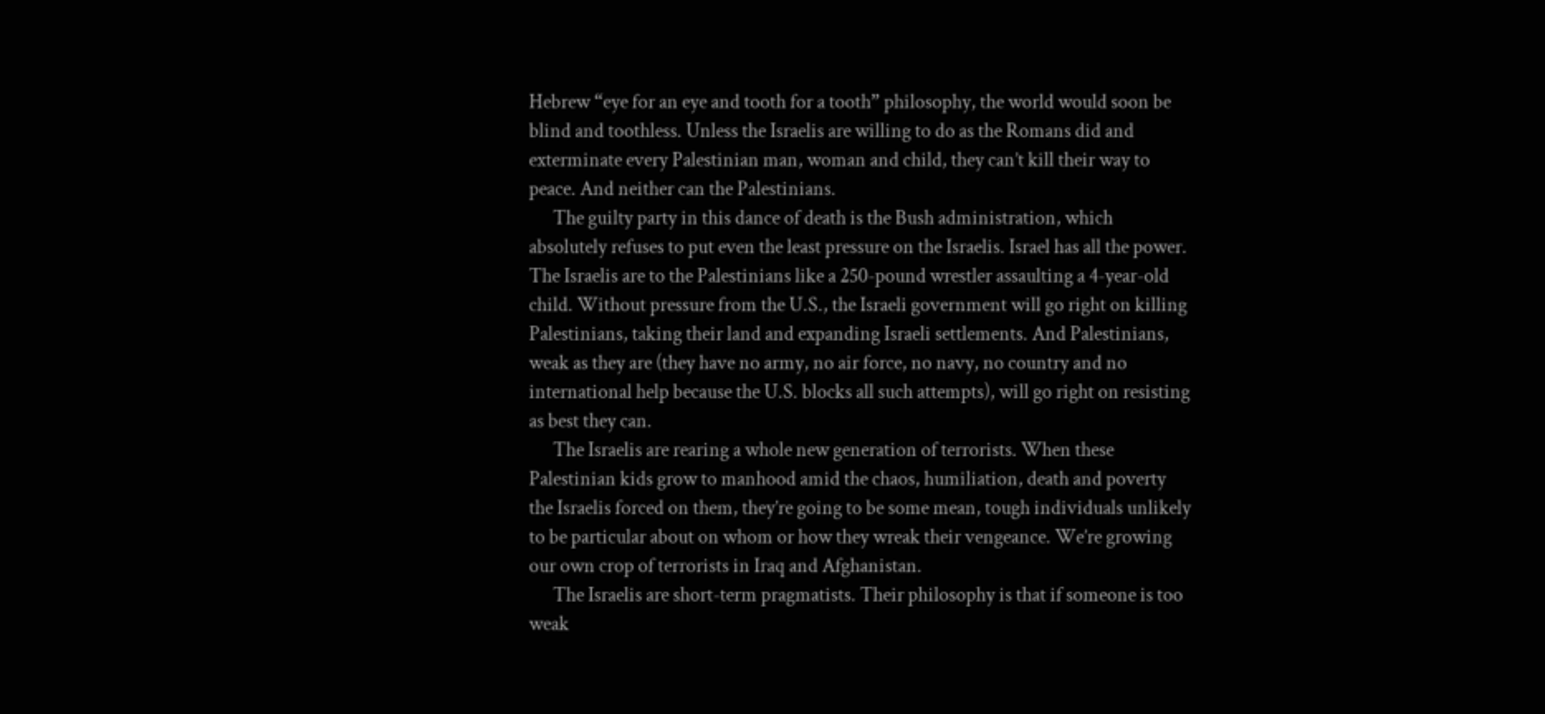Hebrew “eye for an eye and tooth for a tooth” philosophy, the world would soon be blind and toothless. Unless the Israelis are willing to do as the Romans did and exterminate every Palestinian man, woman and child, they can’t kill their way to peace. And neither can the Palestinians.
      The guilty party in this dance of death is the Bush administration, which absolutely refuses to put even the least pressure on the Israelis. Israel has all the power. The Israelis are to the Palestinians like a 250-pound wrestler assaulting a 4-year-old child. Without pressure from the U.S., the Israeli government will go right on killing Palestinians, taking their land and expanding Israeli settlements. And Palestinians, weak as they are (they have no army, no air force, no navy, no country and no international help because the U.S. blocks all such attempts), will go right on resisting as best they can.
      The Israelis are rearing a whole new generation of terrorists. When these Palestinian kids grow to manhood amid the chaos, humiliation, death and poverty the Israelis forced on them, they’re going to be some mean, tough individuals unlikely to be particular about on whom or how they wreak their vengeance. We’re growing our own crop of terrorists in Iraq and Afghanistan.
      The Israelis are short-term pragmatists. Their philosophy is that if someone is too weak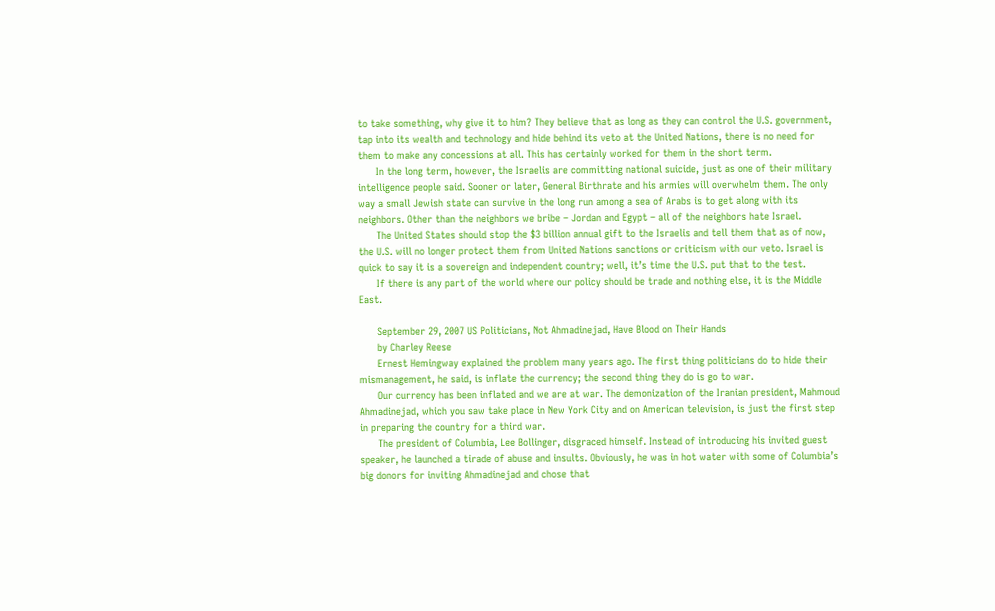to take something, why give it to him? They believe that as long as they can control the U.S. government, tap into its wealth and technology and hide behind its veto at the United Nations, there is no need for them to make any concessions at all. This has certainly worked for them in the short term.
      In the long term, however, the Israelis are committing national suicide, just as one of their military intelligence people said. Sooner or later, General Birthrate and his armies will overwhelm them. The only way a small Jewish state can survive in the long run among a sea of Arabs is to get along with its neighbors. Other than the neighbors we bribe – Jordan and Egypt – all of the neighbors hate Israel.
      The United States should stop the $3 billion annual gift to the Israelis and tell them that as of now, the U.S. will no longer protect them from United Nations sanctions or criticism with our veto. Israel is quick to say it is a sovereign and independent country; well, it’s time the U.S. put that to the test.
      If there is any part of the world where our policy should be trade and nothing else, it is the Middle East.

      September 29, 2007 US Politicians, Not Ahmadinejad, Have Blood on Their Hands
      by Charley Reese
      Ernest Hemingway explained the problem many years ago. The first thing politicians do to hide their mismanagement, he said, is inflate the currency; the second thing they do is go to war.
      Our currency has been inflated and we are at war. The demonization of the Iranian president, Mahmoud Ahmadinejad, which you saw take place in New York City and on American television, is just the first step in preparing the country for a third war.
      The president of Columbia, Lee Bollinger, disgraced himself. Instead of introducing his invited guest speaker, he launched a tirade of abuse and insults. Obviously, he was in hot water with some of Columbia’s big donors for inviting Ahmadinejad and chose that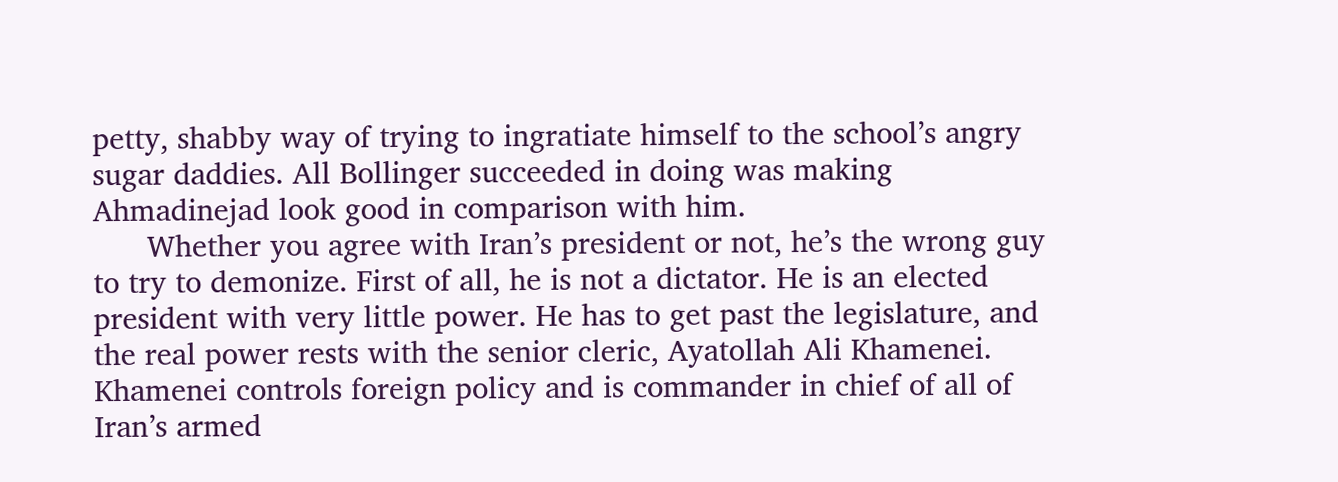petty, shabby way of trying to ingratiate himself to the school’s angry sugar daddies. All Bollinger succeeded in doing was making Ahmadinejad look good in comparison with him.
      Whether you agree with Iran’s president or not, he’s the wrong guy to try to demonize. First of all, he is not a dictator. He is an elected president with very little power. He has to get past the legislature, and the real power rests with the senior cleric, Ayatollah Ali Khamenei. Khamenei controls foreign policy and is commander in chief of all of Iran’s armed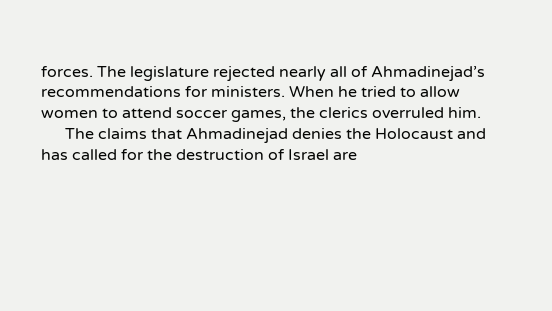forces. The legislature rejected nearly all of Ahmadinejad’s recommendations for ministers. When he tried to allow women to attend soccer games, the clerics overruled him.
      The claims that Ahmadinejad denies the Holocaust and has called for the destruction of Israel are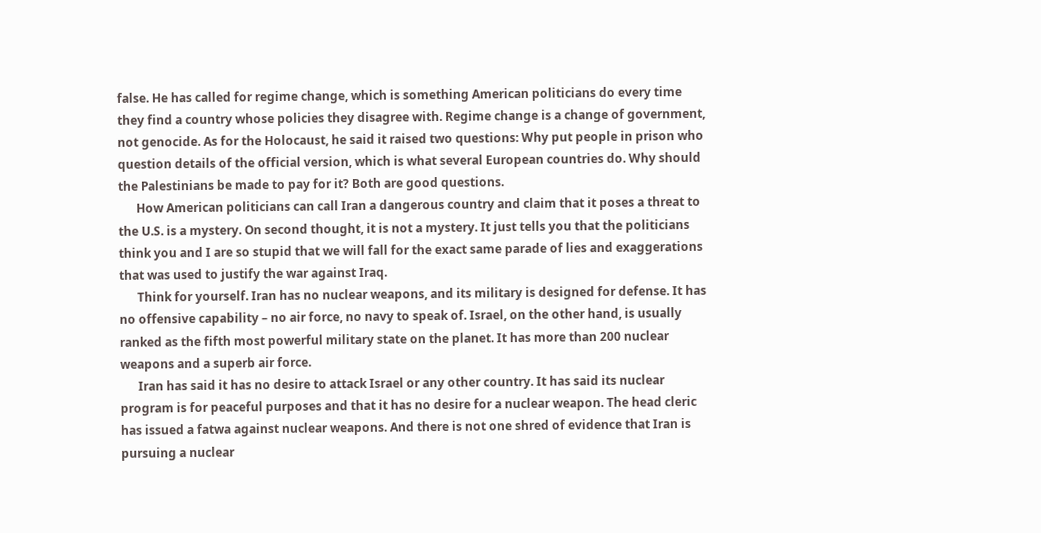false. He has called for regime change, which is something American politicians do every time they find a country whose policies they disagree with. Regime change is a change of government, not genocide. As for the Holocaust, he said it raised two questions: Why put people in prison who question details of the official version, which is what several European countries do. Why should the Palestinians be made to pay for it? Both are good questions.
      How American politicians can call Iran a dangerous country and claim that it poses a threat to the U.S. is a mystery. On second thought, it is not a mystery. It just tells you that the politicians think you and I are so stupid that we will fall for the exact same parade of lies and exaggerations that was used to justify the war against Iraq.
      Think for yourself. Iran has no nuclear weapons, and its military is designed for defense. It has no offensive capability – no air force, no navy to speak of. Israel, on the other hand, is usually ranked as the fifth most powerful military state on the planet. It has more than 200 nuclear weapons and a superb air force.
      Iran has said it has no desire to attack Israel or any other country. It has said its nuclear program is for peaceful purposes and that it has no desire for a nuclear weapon. The head cleric has issued a fatwa against nuclear weapons. And there is not one shred of evidence that Iran is pursuing a nuclear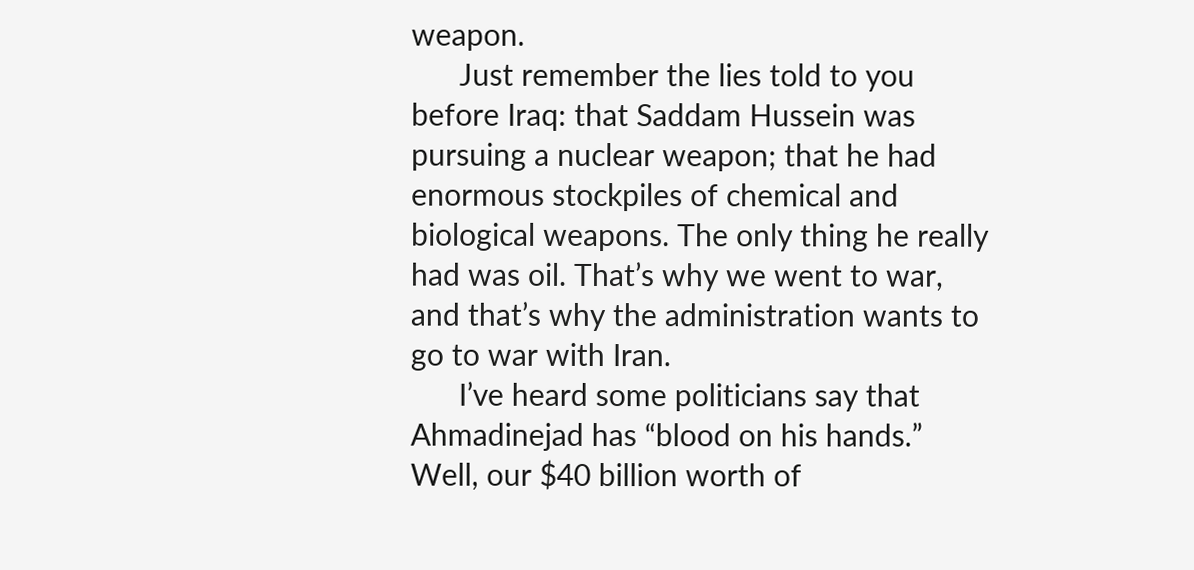weapon.
      Just remember the lies told to you before Iraq: that Saddam Hussein was pursuing a nuclear weapon; that he had enormous stockpiles of chemical and biological weapons. The only thing he really had was oil. That’s why we went to war, and that’s why the administration wants to go to war with Iran.
      I’ve heard some politicians say that Ahmadinejad has “blood on his hands.” Well, our $40 billion worth of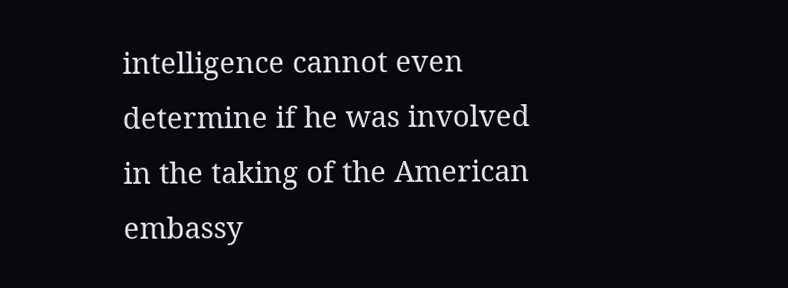intelligence cannot even determine if he was involved in the taking of the American embassy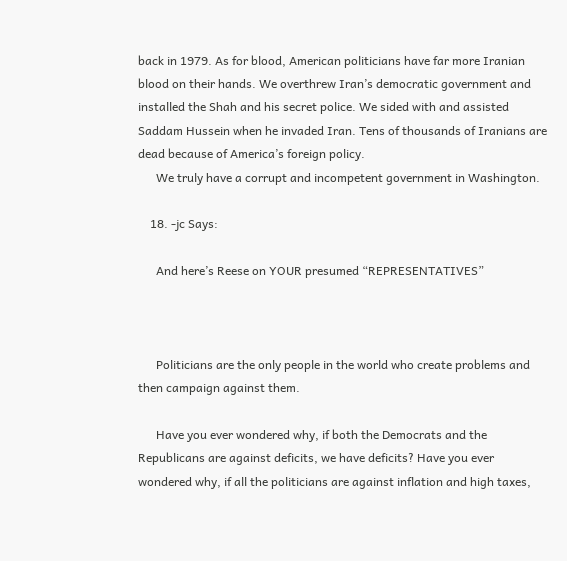back in 1979. As for blood, American politicians have far more Iranian blood on their hands. We overthrew Iran’s democratic government and installed the Shah and his secret police. We sided with and assisted Saddam Hussein when he invaded Iran. Tens of thousands of Iranians are dead because of America’s foreign policy.
      We truly have a corrupt and incompetent government in Washington.

    18. -jc Says:

      And here’s Reese on YOUR presumed “REPRESENTATIVES”



      Politicians are the only people in the world who create problems and then campaign against them.

      Have you ever wondered why, if both the Democrats and the Republicans are against deficits, we have deficits? Have you ever wondered why, if all the politicians are against inflation and high taxes,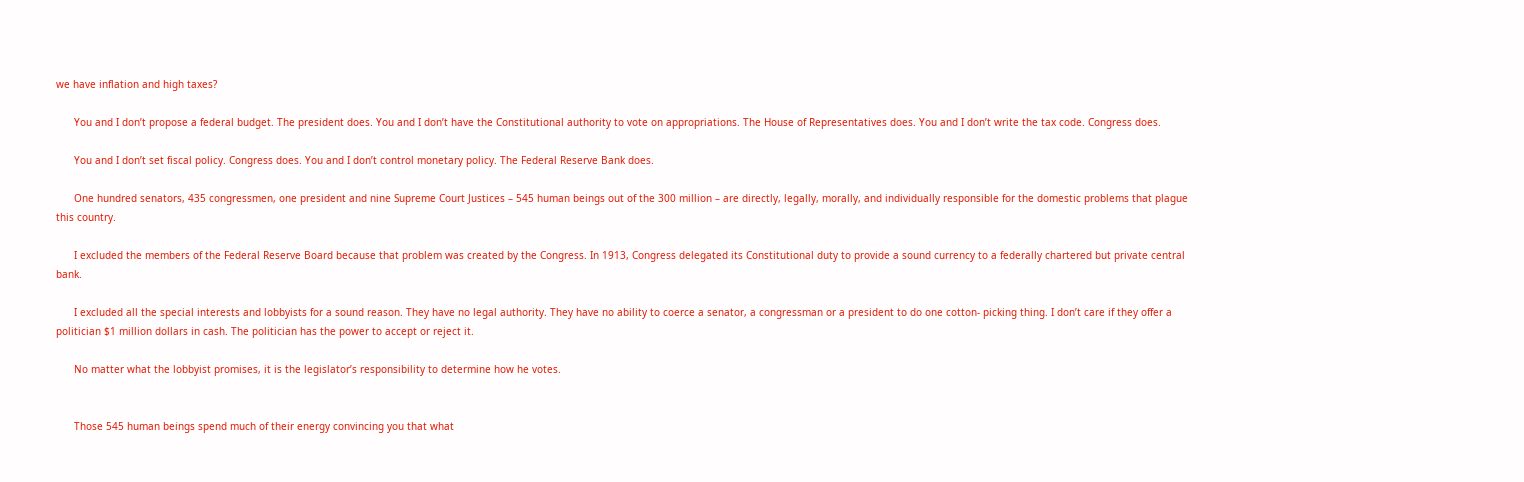we have inflation and high taxes?

      You and I don’t propose a federal budget. The president does. You and I don’t have the Constitutional authority to vote on appropriations. The House of Representatives does. You and I don’t write the tax code. Congress does.

      You and I don’t set fiscal policy. Congress does. You and I don’t control monetary policy. The Federal Reserve Bank does.

      One hundred senators, 435 congressmen, one president and nine Supreme Court Justices – 545 human beings out of the 300 million – are directly, legally, morally, and individually responsible for the domestic problems that plague this country.

      I excluded the members of the Federal Reserve Board because that problem was created by the Congress. In 1913, Congress delegated its Constitutional duty to provide a sound currency to a federally chartered but private central bank.

      I excluded all the special interests and lobbyists for a sound reason. They have no legal authority. They have no ability to coerce a senator, a congressman or a president to do one cotton- picking thing. I don’t care if they offer a politician $1 million dollars in cash. The politician has the power to accept or reject it.

      No matter what the lobbyist promises, it is the legislator’s responsibility to determine how he votes.


      Those 545 human beings spend much of their energy convincing you that what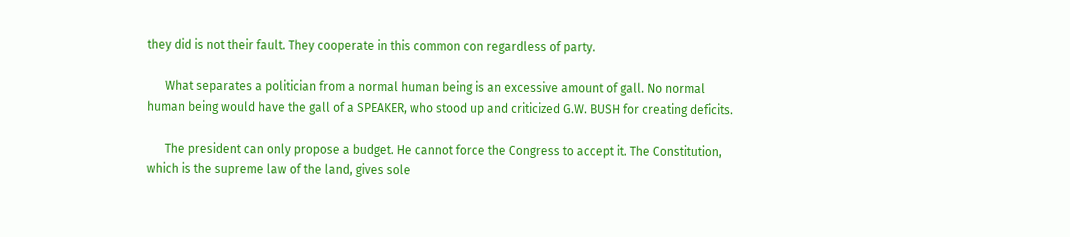they did is not their fault. They cooperate in this common con regardless of party.

      What separates a politician from a normal human being is an excessive amount of gall. No normal human being would have the gall of a SPEAKER, who stood up and criticized G.W. BUSH for creating deficits.

      The president can only propose a budget. He cannot force the Congress to accept it. The Constitution, which is the supreme law of the land, gives sole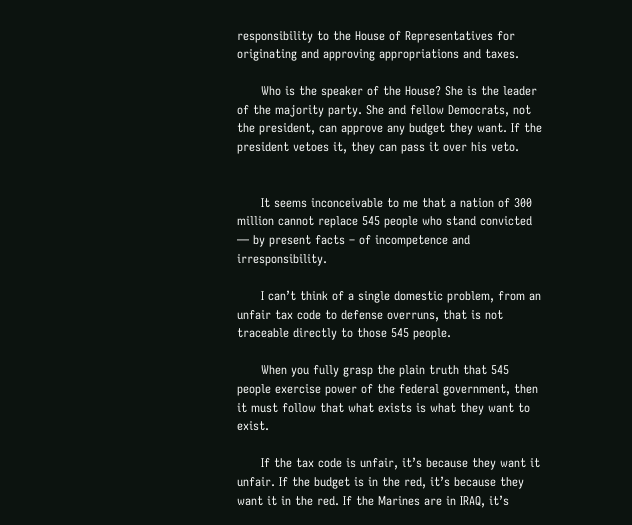responsibility to the House of Representatives for originating and approving appropriations and taxes.

      Who is the speaker of the House? She is the leader of the majority party. She and fellow Democrats, not the president, can approve any budget they want. If the president vetoes it, they can pass it over his veto.


      It seems inconceivable to me that a nation of 300 million cannot replace 545 people who stand convicted — by present facts – of incompetence and irresponsibility.

      I can’t think of a single domestic problem, from an unfair tax code to defense overruns, that is not traceable directly to those 545 people.

      When you fully grasp the plain truth that 545 people exercise power of the federal government, then it must follow that what exists is what they want to exist.

      If the tax code is unfair, it’s because they want it unfair. If the budget is in the red, it’s because they want it in the red. If the Marines are in IRAQ, it’s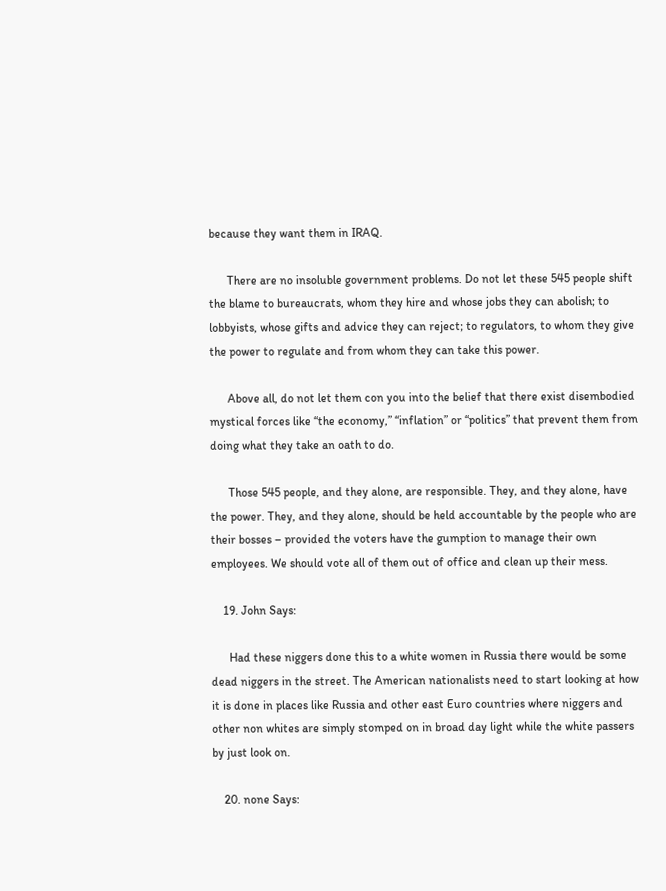because they want them in IRAQ.

      There are no insoluble government problems. Do not let these 545 people shift the blame to bureaucrats, whom they hire and whose jobs they can abolish; to lobbyists, whose gifts and advice they can reject; to regulators, to whom they give the power to regulate and from whom they can take this power.

      Above all, do not let them con you into the belief that there exist disembodied mystical forces like “the economy,” “inflation” or “politics” that prevent them from doing what they take an oath to do.

      Those 545 people, and they alone, are responsible. They, and they alone, have the power. They, and they alone, should be held accountable by the people who are their bosses – provided the voters have the gumption to manage their own employees. We should vote all of them out of office and clean up their mess.

    19. John Says:

      Had these niggers done this to a white women in Russia there would be some dead niggers in the street. The American nationalists need to start looking at how it is done in places like Russia and other east Euro countries where niggers and other non whites are simply stomped on in broad day light while the white passers by just look on.

    20. none Says: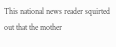This national news reader squirted out that the mother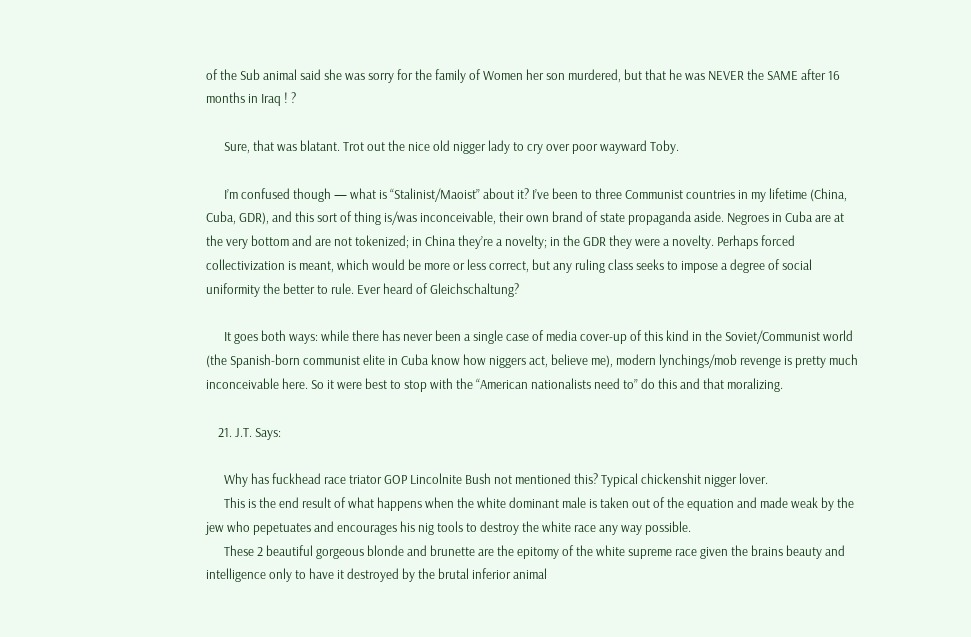of the Sub animal said she was sorry for the family of Women her son murdered, but that he was NEVER the SAME after 16 months in Iraq ! ?

      Sure, that was blatant. Trot out the nice old nigger lady to cry over poor wayward Toby.

      I’m confused though — what is “Stalinist/Maoist” about it? I’ve been to three Communist countries in my lifetime (China, Cuba, GDR), and this sort of thing is/was inconceivable, their own brand of state propaganda aside. Negroes in Cuba are at the very bottom and are not tokenized; in China they’re a novelty; in the GDR they were a novelty. Perhaps forced collectivization is meant, which would be more or less correct, but any ruling class seeks to impose a degree of social uniformity the better to rule. Ever heard of Gleichschaltung?

      It goes both ways: while there has never been a single case of media cover-up of this kind in the Soviet/Communist world (the Spanish-born communist elite in Cuba know how niggers act, believe me), modern lynchings/mob revenge is pretty much inconceivable here. So it were best to stop with the “American nationalists need to” do this and that moralizing.

    21. J.T. Says:

      Why has fuckhead race triator GOP Lincolnite Bush not mentioned this? Typical chickenshit nigger lover.
      This is the end result of what happens when the white dominant male is taken out of the equation and made weak by the jew who pepetuates and encourages his nig tools to destroy the white race any way possible.
      These 2 beautiful gorgeous blonde and brunette are the epitomy of the white supreme race given the brains beauty and intelligence only to have it destroyed by the brutal inferior animal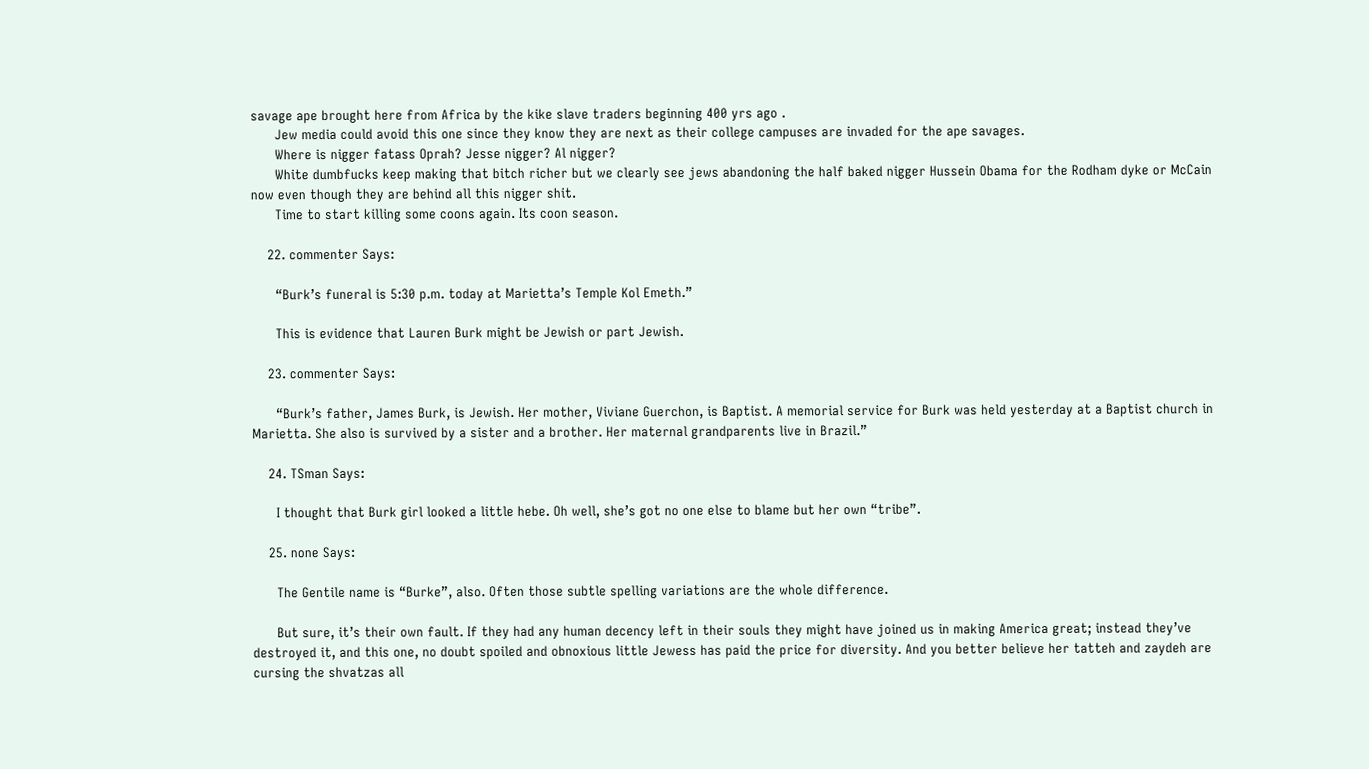savage ape brought here from Africa by the kike slave traders beginning 400 yrs ago .
      Jew media could avoid this one since they know they are next as their college campuses are invaded for the ape savages.
      Where is nigger fatass Oprah? Jesse nigger? Al nigger?
      White dumbfucks keep making that bitch richer but we clearly see jews abandoning the half baked nigger Hussein Obama for the Rodham dyke or McCain now even though they are behind all this nigger shit.
      Time to start killing some coons again. Its coon season.

    22. commenter Says:

      “Burk’s funeral is 5:30 p.m. today at Marietta’s Temple Kol Emeth.”

      This is evidence that Lauren Burk might be Jewish or part Jewish.

    23. commenter Says:

      “Burk’s father, James Burk, is Jewish. Her mother, Viviane Guerchon, is Baptist. A memorial service for Burk was held yesterday at a Baptist church in Marietta. She also is survived by a sister and a brother. Her maternal grandparents live in Brazil.”

    24. TSman Says:

      I thought that Burk girl looked a little hebe. Oh well, she’s got no one else to blame but her own “tribe”.

    25. none Says:

      The Gentile name is “Burke”, also. Often those subtle spelling variations are the whole difference.

      But sure, it’s their own fault. If they had any human decency left in their souls they might have joined us in making America great; instead they’ve destroyed it, and this one, no doubt spoiled and obnoxious little Jewess has paid the price for diversity. And you better believe her tatteh and zaydeh are cursing the shvatzas all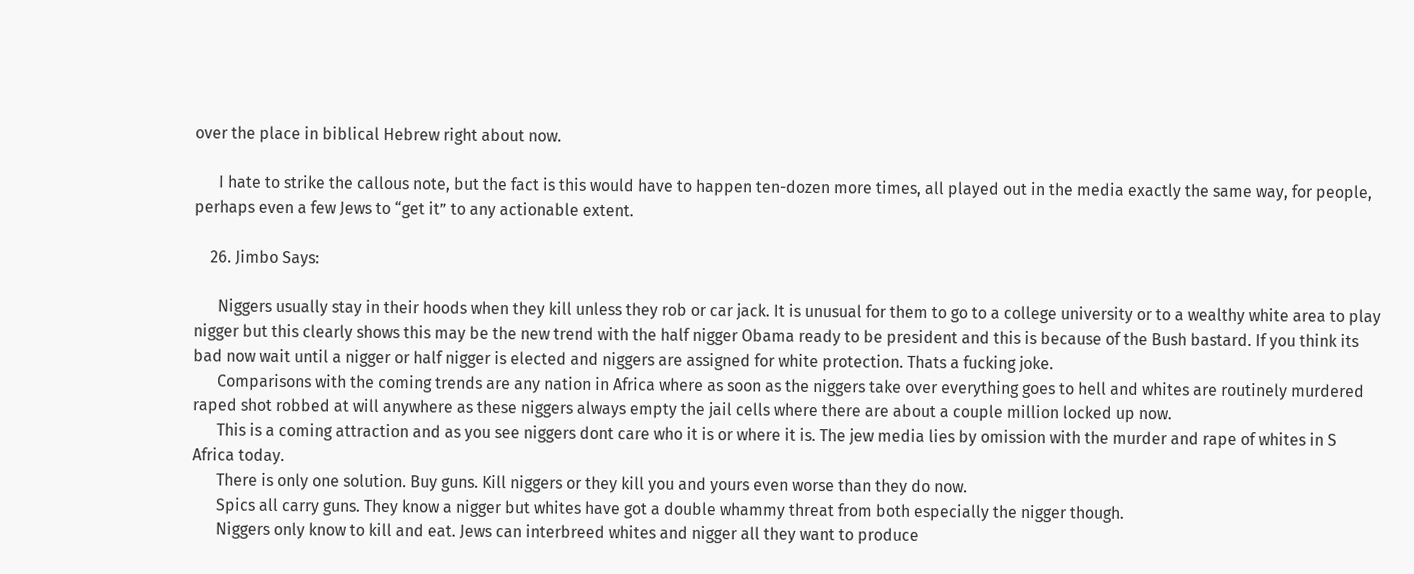over the place in biblical Hebrew right about now.

      I hate to strike the callous note, but the fact is this would have to happen ten-dozen more times, all played out in the media exactly the same way, for people, perhaps even a few Jews to “get it” to any actionable extent.

    26. Jimbo Says:

      Niggers usually stay in their hoods when they kill unless they rob or car jack. It is unusual for them to go to a college university or to a wealthy white area to play nigger but this clearly shows this may be the new trend with the half nigger Obama ready to be president and this is because of the Bush bastard. If you think its bad now wait until a nigger or half nigger is elected and niggers are assigned for white protection. Thats a fucking joke.
      Comparisons with the coming trends are any nation in Africa where as soon as the niggers take over everything goes to hell and whites are routinely murdered raped shot robbed at will anywhere as these niggers always empty the jail cells where there are about a couple million locked up now.
      This is a coming attraction and as you see niggers dont care who it is or where it is. The jew media lies by omission with the murder and rape of whites in S Africa today.
      There is only one solution. Buy guns. Kill niggers or they kill you and yours even worse than they do now.
      Spics all carry guns. They know a nigger but whites have got a double whammy threat from both especially the nigger though.
      Niggers only know to kill and eat. Jews can interbreed whites and nigger all they want to produce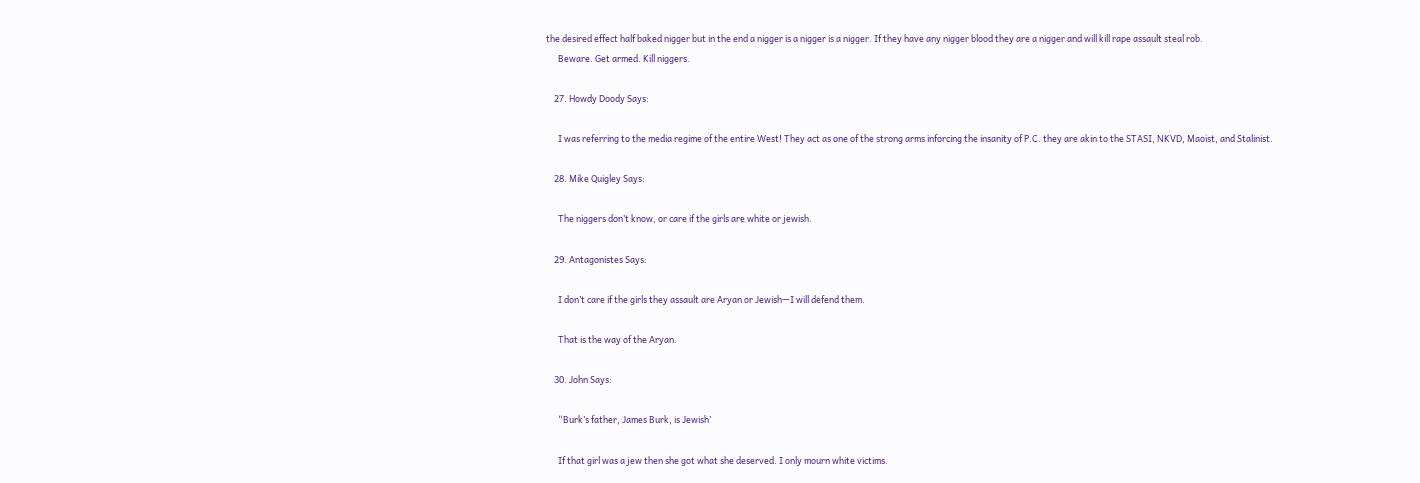the desired effect half baked nigger but in the end a nigger is a nigger is a nigger. If they have any nigger blood they are a nigger and will kill rape assault steal rob.
      Beware. Get armed. Kill niggers.

    27. Howdy Doody Says:

      I was referring to the media regime of the entire West! They act as one of the strong arms inforcing the insanity of P.C. they are akin to the STASI, NKVD, Maoist, and Stalinist.

    28. Mike Quigley Says:

      The niggers don’t know, or care if the girls are white or jewish.

    29. Antagonistes Says:

      I don’t care if the girls they assault are Aryan or Jewish—I will defend them.

      That is the way of the Aryan.

    30. John Says:

      “Burk’s father, James Burk, is Jewish’

      If that girl was a jew then she got what she deserved. I only mourn white victims.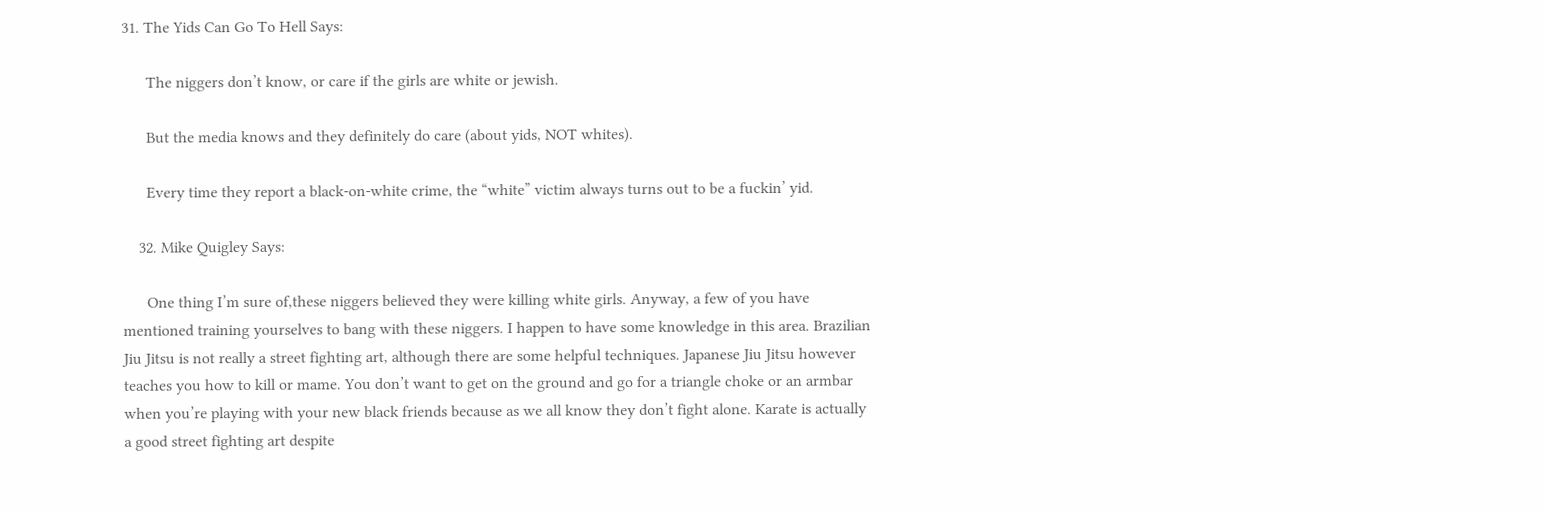31. The Yids Can Go To Hell Says:

      The niggers don’t know, or care if the girls are white or jewish.

      But the media knows and they definitely do care (about yids, NOT whites).

      Every time they report a black-on-white crime, the “white” victim always turns out to be a fuckin’ yid.

    32. Mike Quigley Says:

      One thing I’m sure of,these niggers believed they were killing white girls. Anyway, a few of you have mentioned training yourselves to bang with these niggers. I happen to have some knowledge in this area. Brazilian Jiu Jitsu is not really a street fighting art, although there are some helpful techniques. Japanese Jiu Jitsu however teaches you how to kill or mame. You don’t want to get on the ground and go for a triangle choke or an armbar when you’re playing with your new black friends because as we all know they don’t fight alone. Karate is actually a good street fighting art despite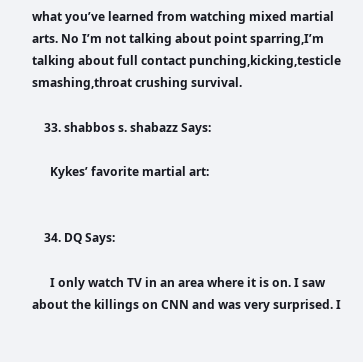what you’ve learned from watching mixed martial arts. No I’m not talking about point sparring,I’m talking about full contact punching,kicking,testicle smashing,throat crushing survival.

    33. shabbos s. shabazz Says:

      Kykes’ favorite martial art:


    34. DQ Says:

      I only watch TV in an area where it is on. I saw about the killings on CNN and was very surprised. I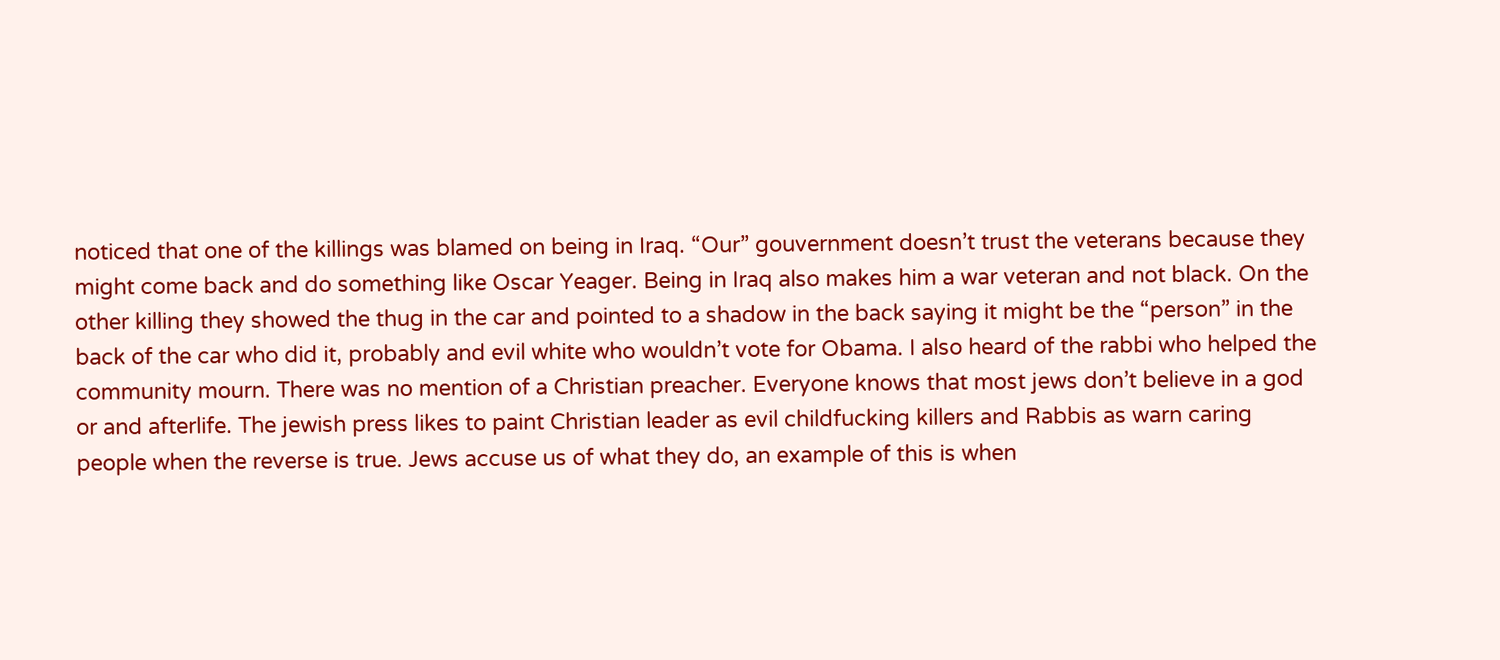noticed that one of the killings was blamed on being in Iraq. “Our” gouvernment doesn’t trust the veterans because they might come back and do something like Oscar Yeager. Being in Iraq also makes him a war veteran and not black. On the other killing they showed the thug in the car and pointed to a shadow in the back saying it might be the “person” in the back of the car who did it, probably and evil white who wouldn’t vote for Obama. I also heard of the rabbi who helped the community mourn. There was no mention of a Christian preacher. Everyone knows that most jews don’t believe in a god or and afterlife. The jewish press likes to paint Christian leader as evil childfucking killers and Rabbis as warn caring people when the reverse is true. Jews accuse us of what they do, an example of this is when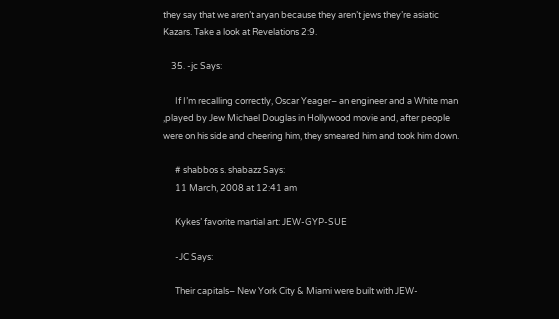they say that we aren’t aryan because they aren’t jews they’re asiatic Kazars. Take a look at Revelations 2:9.

    35. -jc Says:

      If I’m recalling correctly, Oscar Yeager– an engineer and a White man ,played by Jew Michael Douglas in Hollywood movie and, after people were on his side and cheering him, they smeared him and took him down.

      # shabbos s. shabazz Says:
      11 March, 2008 at 12:41 am

      Kykes’ favorite martial art: JEW-GYP-SUE

      -JC Says:

      Their capitals– New York City & Miami were built with JEW-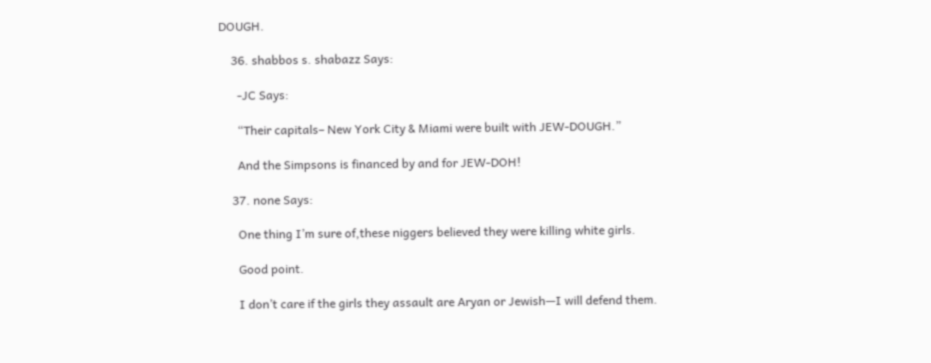DOUGH.

    36. shabbos s. shabazz Says:

      -JC Says:

      “Their capitals– New York City & Miami were built with JEW-DOUGH.”

      And the Simpsons is financed by and for JEW-DOH!

    37. none Says:

      One thing I’m sure of,these niggers believed they were killing white girls.

      Good point.

      I don’t care if the girls they assault are Aryan or Jewish—I will defend them.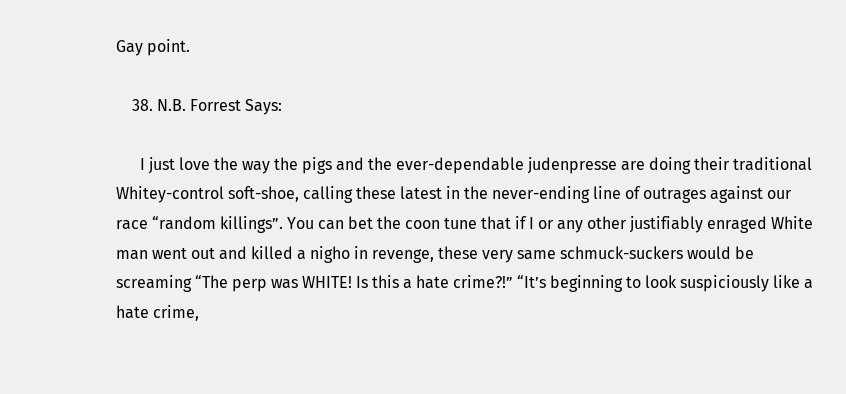Gay point.

    38. N.B. Forrest Says:

      I just love the way the pigs and the ever-dependable judenpresse are doing their traditional Whitey-control soft-shoe, calling these latest in the never-ending line of outrages against our race “random killings”. You can bet the coon tune that if I or any other justifiably enraged White man went out and killed a nigho in revenge, these very same schmuck-suckers would be screaming “The perp was WHITE! Is this a hate crime?!” “It’s beginning to look suspiciously like a hate crime,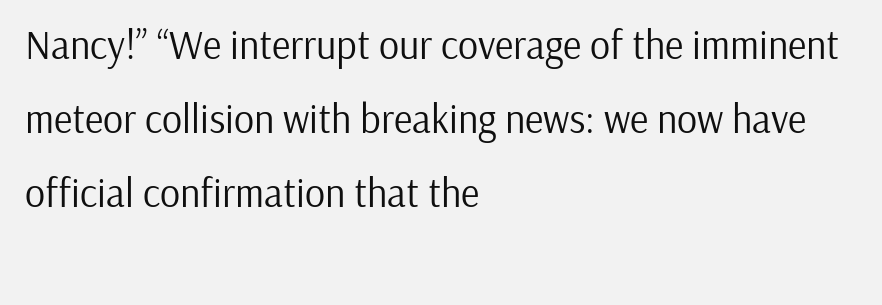Nancy!” “We interrupt our coverage of the imminent meteor collision with breaking news: we now have official confirmation that the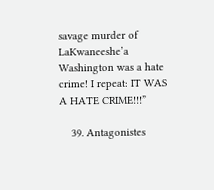savage murder of LaKwaneeshe’a Washington was a hate crime! I repeat: IT WAS A HATE CRIME!!!”

    39. Antagonistes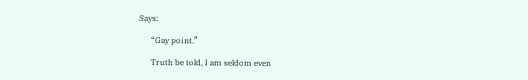Says:

      “Gay point.”

      Truth be told, I am seldom even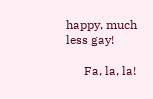happy, much less gay!

      Fa, la, la!